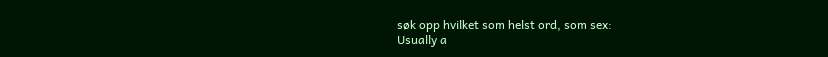søk opp hvilket som helst ord, som sex:
Usually a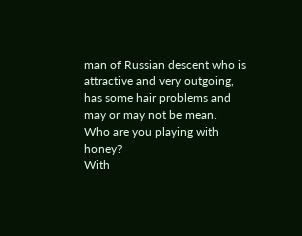man of Russian descent who is attractive and very outgoing, has some hair problems and may or may not be mean.
Who are you playing with honey?
With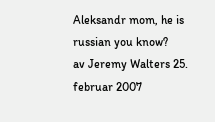Aleksandr mom, he is russian you know?
av Jeremy Walters 25. februar 2007